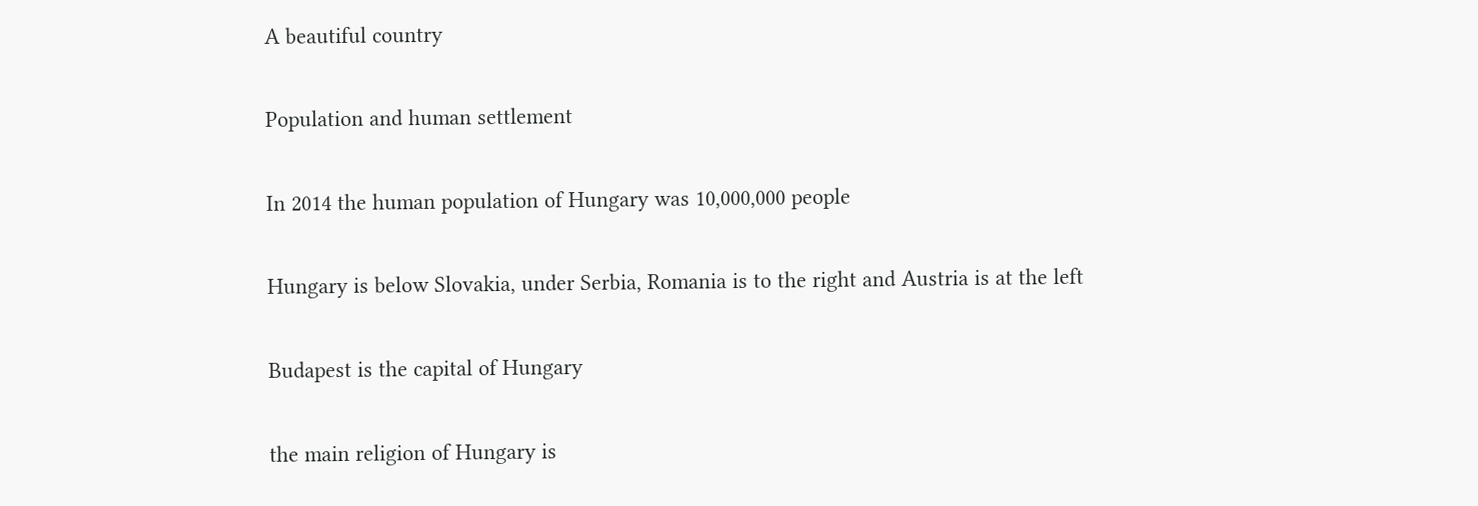A beautiful country

Population and human settlement

In 2014 the human population of Hungary was 10,000,000 people

Hungary is below Slovakia, under Serbia, Romania is to the right and Austria is at the left

Budapest is the capital of Hungary

the main religion of Hungary is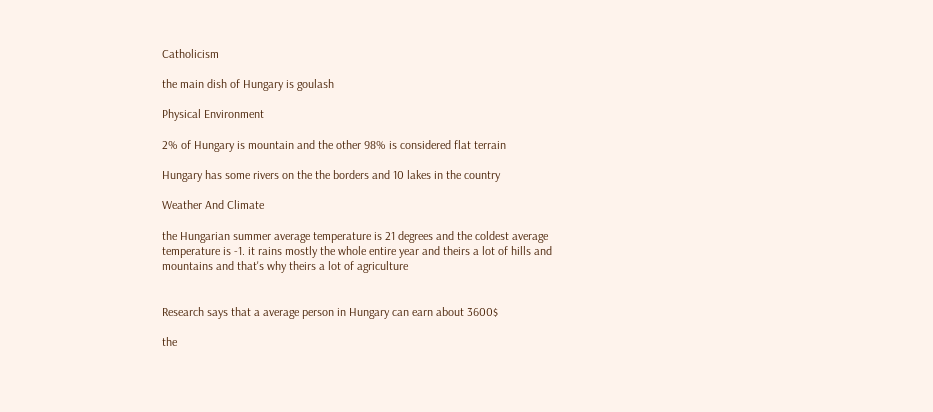Catholicism

the main dish of Hungary is goulash

Physical Environment

2% of Hungary is mountain and the other 98% is considered flat terrain

Hungary has some rivers on the the borders and 10 lakes in the country

Weather And Climate

the Hungarian summer average temperature is 21 degrees and the coldest average temperature is -1. it rains mostly the whole entire year and theirs a lot of hills and mountains and that's why theirs a lot of agriculture


Research says that a average person in Hungary can earn about 3600$

the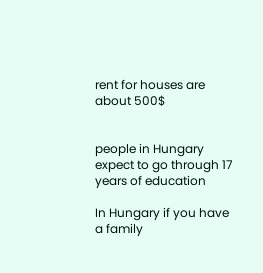rent for houses are about 500$


people in Hungary expect to go through 17 years of education

In Hungary if you have a family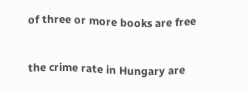of three or more books are free


the crime rate in Hungary are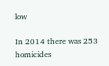low

In 2014 there was 253 homicides